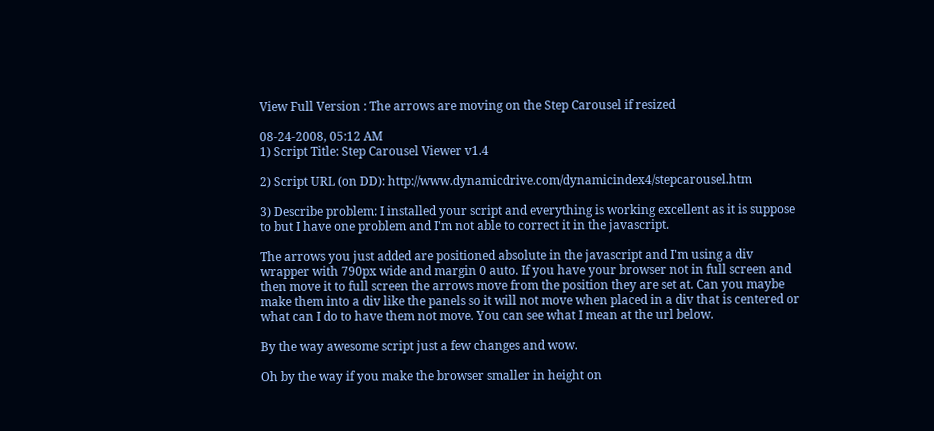View Full Version : The arrows are moving on the Step Carousel if resized

08-24-2008, 05:12 AM
1) Script Title: Step Carousel Viewer v1.4

2) Script URL (on DD): http://www.dynamicdrive.com/dynamicindex4/stepcarousel.htm

3) Describe problem: I installed your script and everything is working excellent as it is suppose to but I have one problem and I'm not able to correct it in the javascript.

The arrows you just added are positioned absolute in the javascript and I'm using a div wrapper with 790px wide and margin 0 auto. If you have your browser not in full screen and then move it to full screen the arrows move from the position they are set at. Can you maybe make them into a div like the panels so it will not move when placed in a div that is centered or what can I do to have them not move. You can see what I mean at the url below.

By the way awesome script just a few changes and wow.

Oh by the way if you make the browser smaller in height on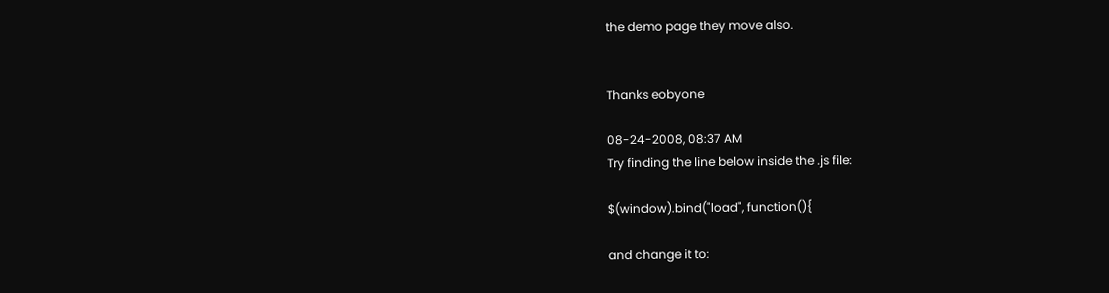the demo page they move also.


Thanks eobyone

08-24-2008, 08:37 AM
Try finding the line below inside the .js file:

$(window).bind("load", function(){

and change it to: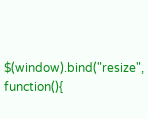$(window).bind("resize", function(){